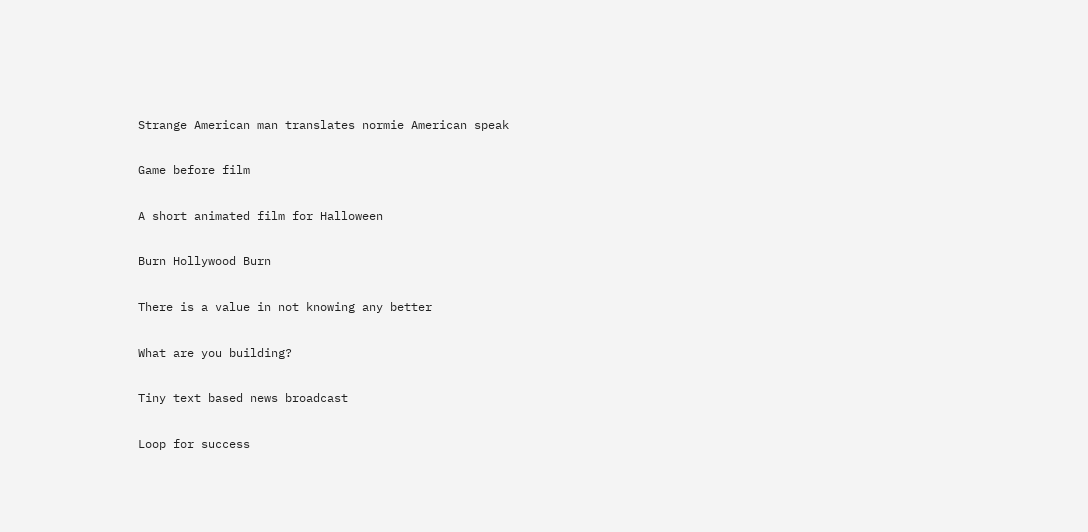Strange American man translates normie American speak

Game before film

A short animated film for Halloween

Burn Hollywood Burn

There is a value in not knowing any better

What are you building?

Tiny text based news broadcast

Loop for success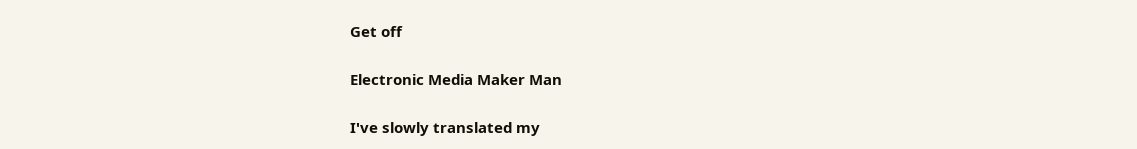Get off

Electronic Media Maker Man

I've slowly translated my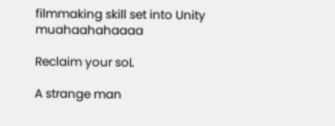filmmaking skill set into Unity muahaahahaaaa

Reclaim your soL

A strange man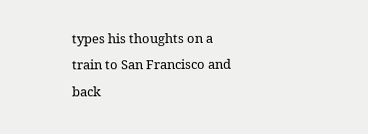types his thoughts on a train to San Francisco and back